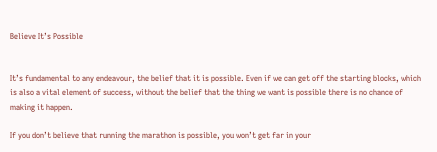Believe It’s Possible


It’s fundamental to any endeavour, the belief that it is possible. Even if we can get off the starting blocks, which is also a vital element of success, without the belief that the thing we want is possible there is no chance of making it happen.

If you don’t believe that running the marathon is possible, you won’t get far in your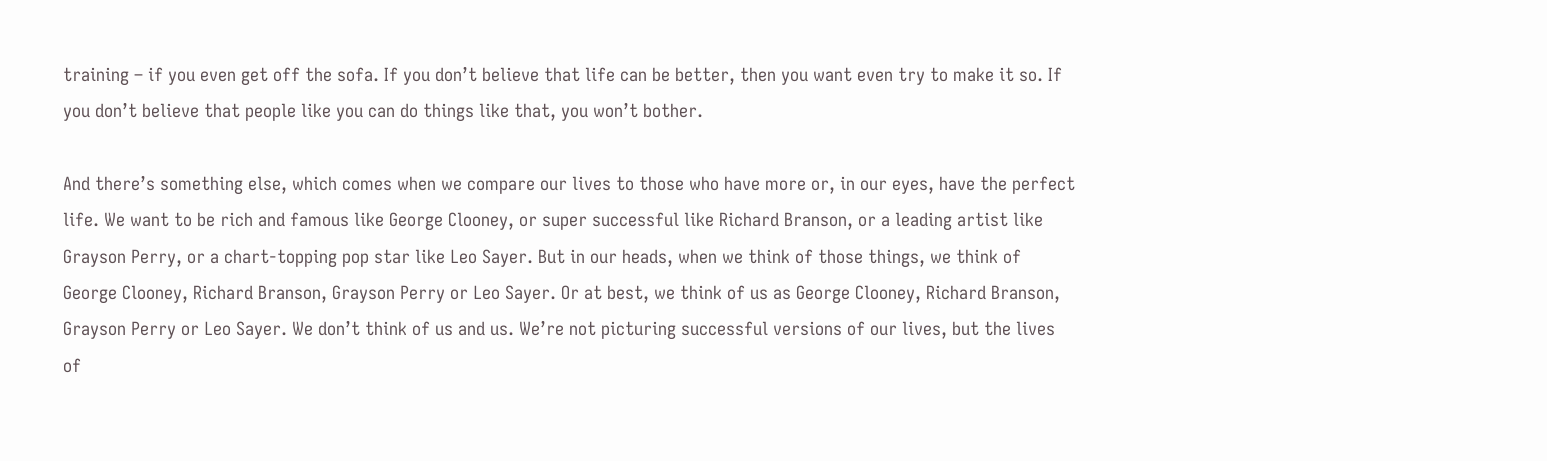training – if you even get off the sofa. If you don’t believe that life can be better, then you want even try to make it so. If you don’t believe that people like you can do things like that, you won’t bother.

And there’s something else, which comes when we compare our lives to those who have more or, in our eyes, have the perfect life. We want to be rich and famous like George Clooney, or super successful like Richard Branson, or a leading artist like Grayson Perry, or a chart-topping pop star like Leo Sayer. But in our heads, when we think of those things, we think of George Clooney, Richard Branson, Grayson Perry or Leo Sayer. Or at best, we think of us as George Clooney, Richard Branson, Grayson Perry or Leo Sayer. We don’t think of us and us. We’re not picturing successful versions of our lives, but the lives of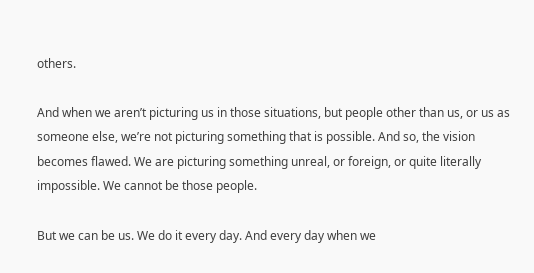others.

And when we aren’t picturing us in those situations, but people other than us, or us as someone else, we’re not picturing something that is possible. And so, the vision becomes flawed. We are picturing something unreal, or foreign, or quite literally impossible. We cannot be those people.

But we can be us. We do it every day. And every day when we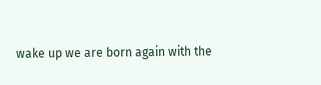wake up we are born again with the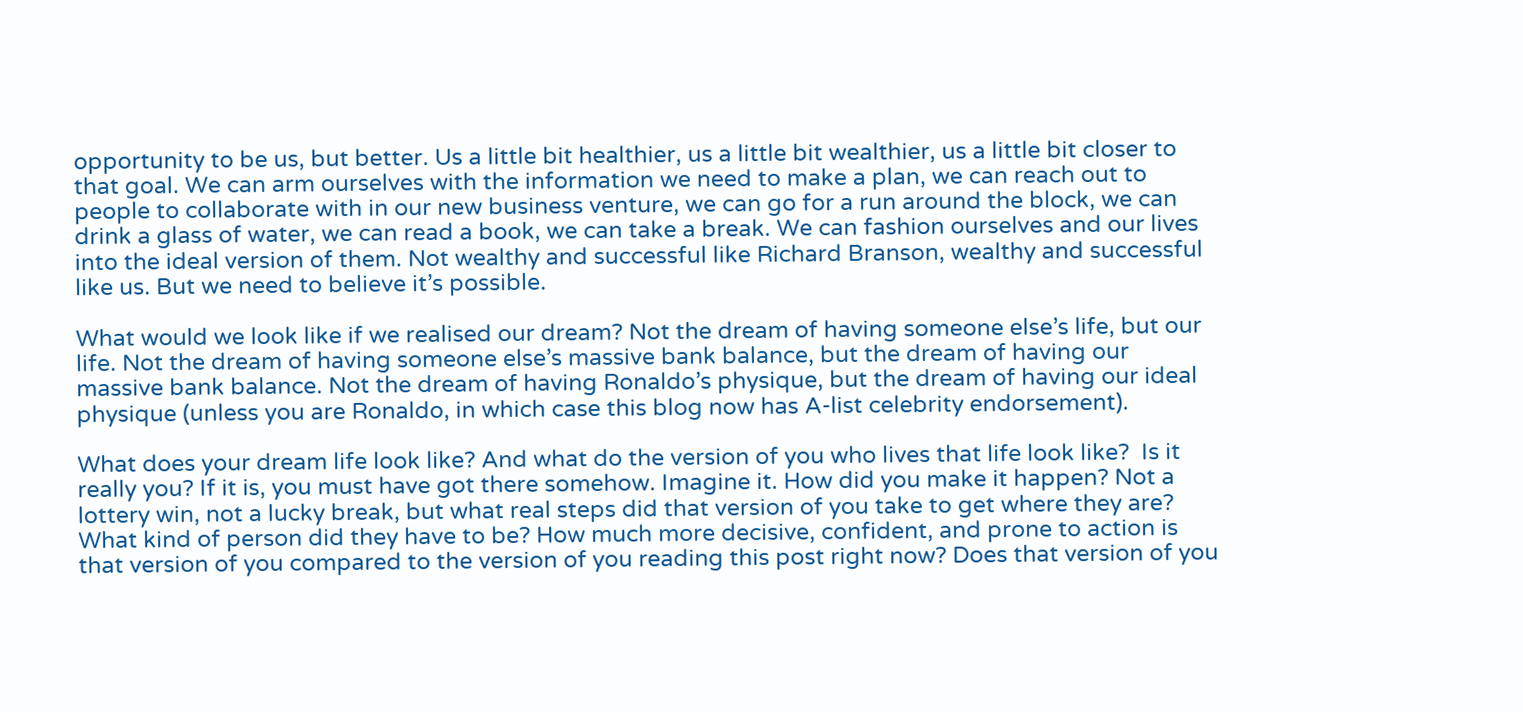opportunity to be us, but better. Us a little bit healthier, us a little bit wealthier, us a little bit closer to that goal. We can arm ourselves with the information we need to make a plan, we can reach out to people to collaborate with in our new business venture, we can go for a run around the block, we can drink a glass of water, we can read a book, we can take a break. We can fashion ourselves and our lives into the ideal version of them. Not wealthy and successful like Richard Branson, wealthy and successful like us. But we need to believe it’s possible.

What would we look like if we realised our dream? Not the dream of having someone else’s life, but our life. Not the dream of having someone else’s massive bank balance, but the dream of having our massive bank balance. Not the dream of having Ronaldo’s physique, but the dream of having our ideal physique (unless you are Ronaldo, in which case this blog now has A-list celebrity endorsement).

What does your dream life look like? And what do the version of you who lives that life look like?  Is it really you? If it is, you must have got there somehow. Imagine it. How did you make it happen? Not a lottery win, not a lucky break, but what real steps did that version of you take to get where they are? What kind of person did they have to be? How much more decisive, confident, and prone to action is that version of you compared to the version of you reading this post right now? Does that version of you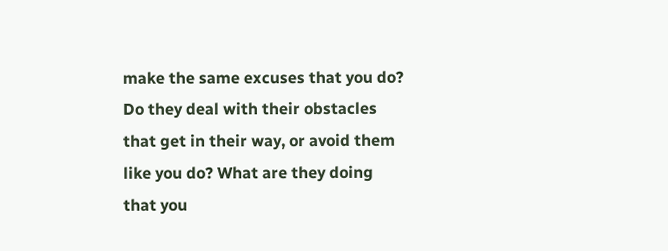make the same excuses that you do? Do they deal with their obstacles that get in their way, or avoid them like you do? What are they doing that you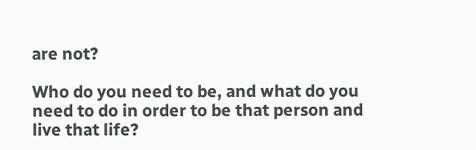are not?

Who do you need to be, and what do you need to do in order to be that person and live that life?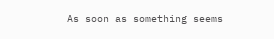As soon as something seems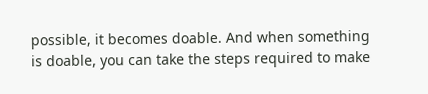possible, it becomes doable. And when something is doable, you can take the steps required to make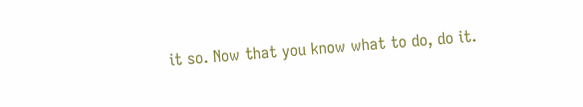it so. Now that you know what to do, do it.